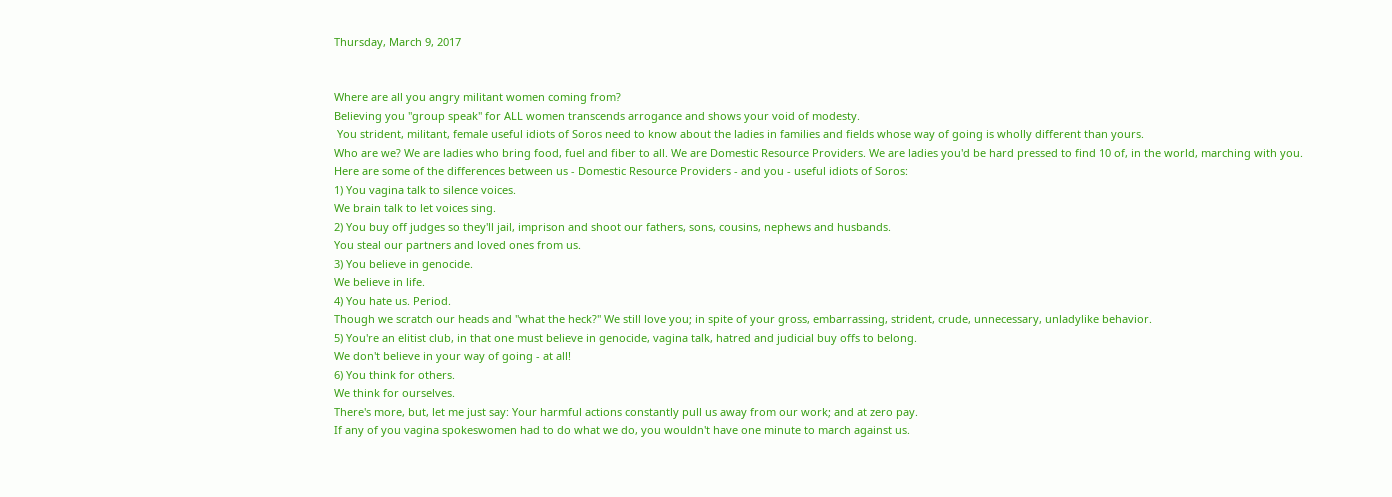Thursday, March 9, 2017


Where are all you angry militant women coming from?
Believing you "group speak" for ALL women transcends arrogance and shows your void of modesty.
 You strident, militant, female useful idiots of Soros need to know about the ladies in families and fields whose way of going is wholly different than yours.
Who are we? We are ladies who bring food, fuel and fiber to all. We are Domestic Resource Providers. We are ladies you'd be hard pressed to find 10 of, in the world, marching with you.
Here are some of the differences between us - Domestic Resource Providers - and you - useful idiots of Soros:
1) You vagina talk to silence voices.
We brain talk to let voices sing.
2) You buy off judges so they'll jail, imprison and shoot our fathers, sons, cousins, nephews and husbands.
You steal our partners and loved ones from us.
3) You believe in genocide.
We believe in life.
4) You hate us. Period.
Though we scratch our heads and "what the heck?" We still love you; in spite of your gross, embarrassing, strident, crude, unnecessary, unladylike behavior.
5) You're an elitist club, in that one must believe in genocide, vagina talk, hatred and judicial buy offs to belong.
We don't believe in your way of going - at all!
6) You think for others.
We think for ourselves.
There's more, but, let me just say: Your harmful actions constantly pull us away from our work; and at zero pay.
If any of you vagina spokeswomen had to do what we do, you wouldn't have one minute to march against us.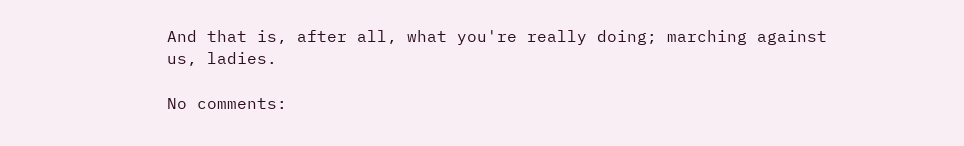And that is, after all, what you're really doing; marching against us, ladies.

No comments: